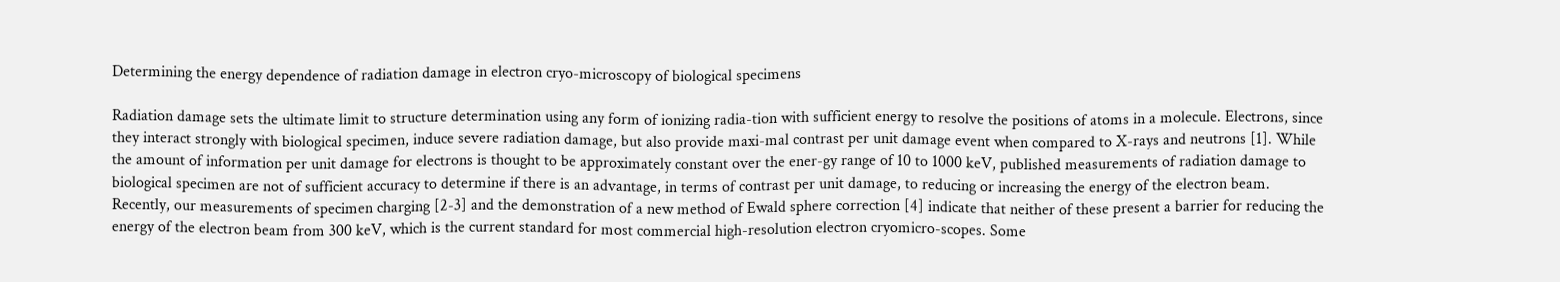Determining the energy dependence of radiation damage in electron cryo-microscopy of biological specimens

Radiation damage sets the ultimate limit to structure determination using any form of ionizing radia-tion with sufficient energy to resolve the positions of atoms in a molecule. Electrons, since they interact strongly with biological specimen, induce severe radiation damage, but also provide maxi-mal contrast per unit damage event when compared to X-rays and neutrons [1]. While the amount of information per unit damage for electrons is thought to be approximately constant over the ener-gy range of 10 to 1000 keV, published measurements of radiation damage to biological specimen are not of sufficient accuracy to determine if there is an advantage, in terms of contrast per unit damage, to reducing or increasing the energy of the electron beam. Recently, our measurements of specimen charging [2-3] and the demonstration of a new method of Ewald sphere correction [4] indicate that neither of these present a barrier for reducing the energy of the electron beam from 300 keV, which is the current standard for most commercial high-resolution electron cryomicro-scopes. Some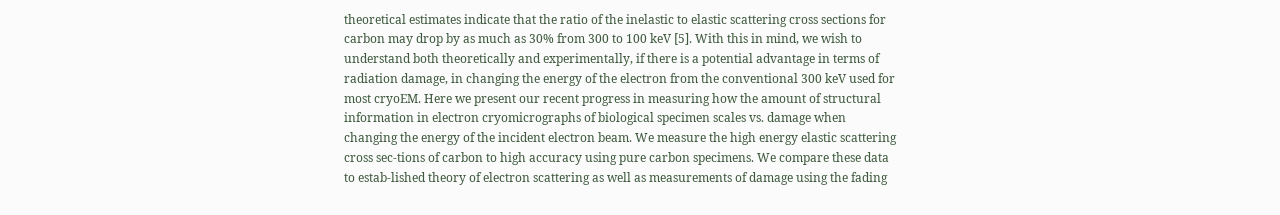theoretical estimates indicate that the ratio of the inelastic to elastic scattering cross sections for carbon may drop by as much as 30% from 300 to 100 keV [5]. With this in mind, we wish to understand both theoretically and experimentally, if there is a potential advantage in terms of radiation damage, in changing the energy of the electron from the conventional 300 keV used for most cryoEM. Here we present our recent progress in measuring how the amount of structural information in electron cryomicrographs of biological specimen scales vs. damage when changing the energy of the incident electron beam. We measure the high energy elastic scattering cross sec-tions of carbon to high accuracy using pure carbon specimens. We compare these data to estab-lished theory of electron scattering as well as measurements of damage using the fading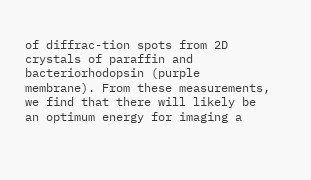of diffrac-tion spots from 2D crystals of paraffin and bacteriorhodopsin (purple membrane). From these measurements, we find that there will likely be an optimum energy for imaging a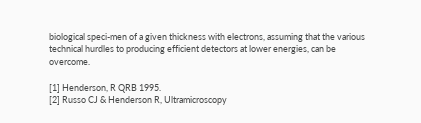biological speci-men of a given thickness with electrons, assuming that the various technical hurdles to producing efficient detectors at lower energies, can be overcome.

[1] Henderson, R QRB 1995.
[2] Russo CJ & Henderson R, Ultramicroscopy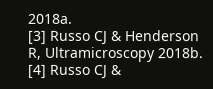2018a.
[3] Russo CJ & Henderson R, Ultramicroscopy 2018b.
[4] Russo CJ &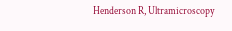Henderson R, Ultramicroscopy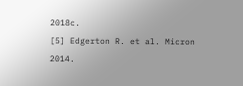2018c.
[5] Edgerton R. et al. Micron 2014.